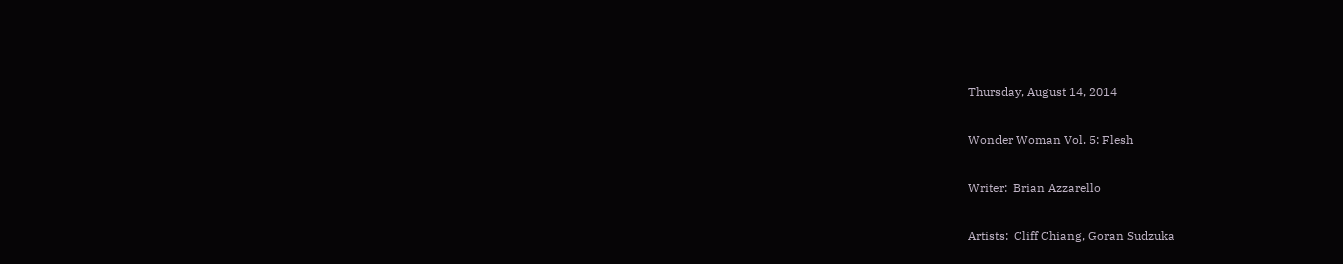Thursday, August 14, 2014

Wonder Woman Vol. 5: Flesh

Writer:  Brian Azzarello

Artists:  Cliff Chiang, Goran Sudzuka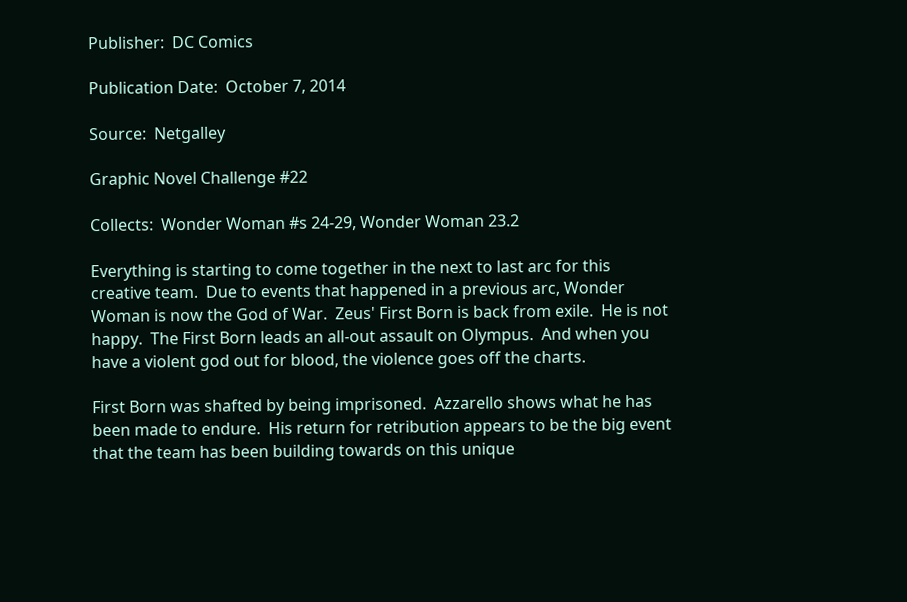Publisher:  DC Comics

Publication Date:  October 7, 2014

Source:  Netgalley

Graphic Novel Challenge #22

Collects:  Wonder Woman #s 24-29, Wonder Woman 23.2

Everything is starting to come together in the next to last arc for this creative team.  Due to events that happened in a previous arc, Wonder Woman is now the God of War.  Zeus' First Born is back from exile.  He is not happy.  The First Born leads an all-out assault on Olympus.  And when you have a violent god out for blood, the violence goes off the charts.

First Born was shafted by being imprisoned.  Azzarello shows what he has been made to endure.  His return for retribution appears to be the big event that the team has been building towards on this unique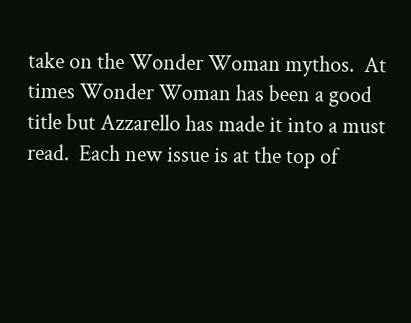take on the Wonder Woman mythos.  At times Wonder Woman has been a good title but Azzarello has made it into a must read.  Each new issue is at the top of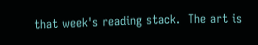that week's reading stack.  The art is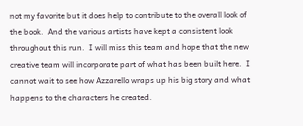not my favorite but it does help to contribute to the overall look of the book.  And the various artists have kept a consistent look throughout this run.  I will miss this team and hope that the new creative team will incorporate part of what has been built here.  I cannot wait to see how Azzarello wraps up his big story and what happens to the characters he created.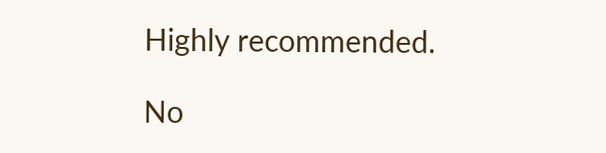Highly recommended.

No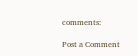comments:

Post a Comment